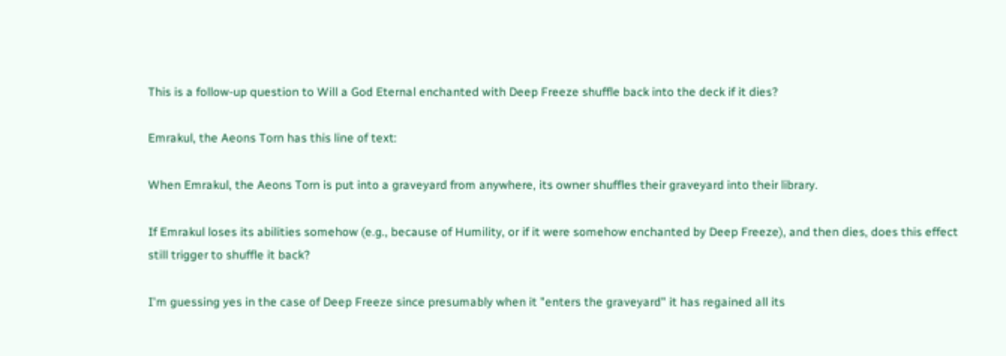This is a follow-up question to Will a God Eternal enchanted with Deep Freeze shuffle back into the deck if it dies?

Emrakul, the Aeons Torn has this line of text:

When Emrakul, the Aeons Torn is put into a graveyard from anywhere, its owner shuffles their graveyard into their library.

If Emrakul loses its abilities somehow (e.g., because of Humility, or if it were somehow enchanted by Deep Freeze), and then dies, does this effect still trigger to shuffle it back?

I'm guessing yes in the case of Deep Freeze since presumably when it "enters the graveyard" it has regained all its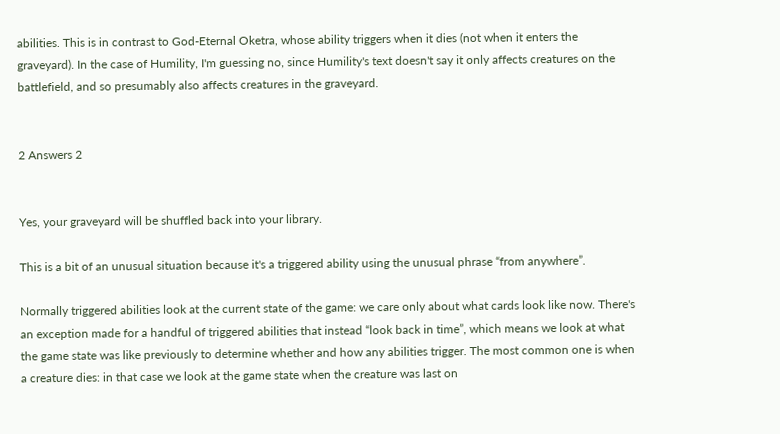abilities. This is in contrast to God-Eternal Oketra, whose ability triggers when it dies (not when it enters the graveyard). In the case of Humility, I'm guessing no, since Humility's text doesn't say it only affects creatures on the battlefield, and so presumably also affects creatures in the graveyard.


2 Answers 2


Yes, your graveyard will be shuffled back into your library.

This is a bit of an unusual situation because it's a triggered ability using the unusual phrase “from anywhere”.

Normally triggered abilities look at the current state of the game: we care only about what cards look like now. There's an exception made for a handful of triggered abilities that instead “look back in time”, which means we look at what the game state was like previously to determine whether and how any abilities trigger. The most common one is when a creature dies: in that case we look at the game state when the creature was last on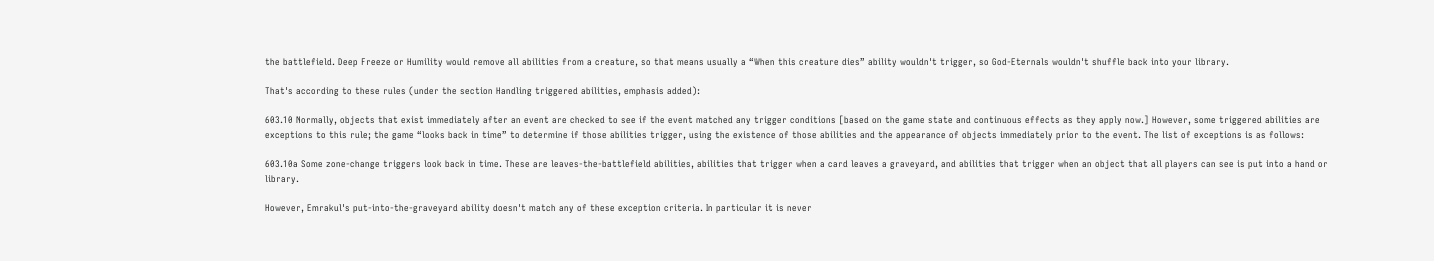the battlefield. Deep Freeze or Humility would remove all abilities from a creature, so that means usually a “When this creature dies” ability wouldn't trigger, so God-Eternals wouldn't shuffle back into your library.

That's according to these rules (under the section Handling triggered abilities, emphasis added):

603.10 Normally, objects that exist immediately after an event are checked to see if the event matched any trigger conditions [based on the game state and continuous effects as they apply now.] However, some triggered abilities are exceptions to this rule; the game “looks back in time” to determine if those abilities trigger, using the existence of those abilities and the appearance of objects immediately prior to the event. The list of exceptions is as follows:

603.10a Some zone-change triggers look back in time. These are leaves-the-battlefield abilities, abilities that trigger when a card leaves a graveyard, and abilities that trigger when an object that all players can see is put into a hand or library.

However, Emrakul's put-into-the-graveyard ability doesn't match any of these exception criteria. In particular it is never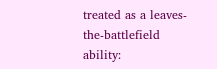treated as a leaves-the-battlefield ability: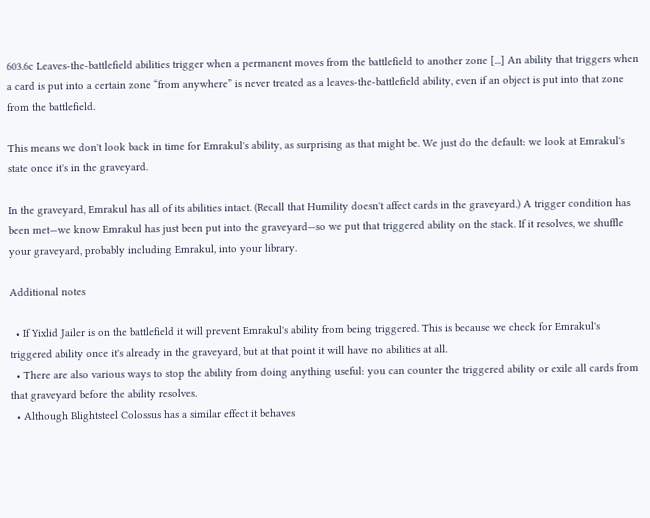603.6c Leaves-the-battlefield abilities trigger when a permanent moves from the battlefield to another zone [...] An ability that triggers when a card is put into a certain zone “from anywhere” is never treated as a leaves-the-battlefield ability, even if an object is put into that zone from the battlefield.

This means we don't look back in time for Emrakul's ability, as surprising as that might be. We just do the default: we look at Emrakul's state once it's in the graveyard.

In the graveyard, Emrakul has all of its abilities intact. (Recall that Humility doesn't affect cards in the graveyard.) A trigger condition has been met—we know Emrakul has just been put into the graveyard—so we put that triggered ability on the stack. If it resolves, we shuffle your graveyard, probably including Emrakul, into your library.

Additional notes

  • If Yixlid Jailer is on the battlefield it will prevent Emrakul's ability from being triggered. This is because we check for Emrakul's triggered ability once it's already in the graveyard, but at that point it will have no abilities at all.
  • There are also various ways to stop the ability from doing anything useful: you can counter the triggered ability or exile all cards from that graveyard before the ability resolves.
  • Although Blightsteel Colossus has a similar effect it behaves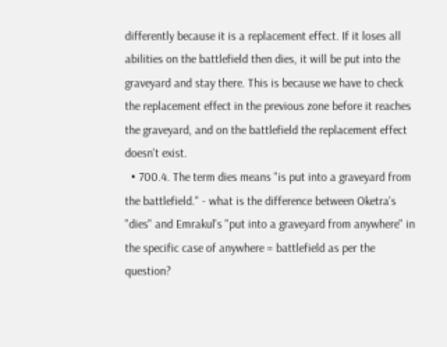differently because it is a replacement effect. If it loses all abilities on the battlefield then dies, it will be put into the graveyard and stay there. This is because we have to check the replacement effect in the previous zone before it reaches the graveyard, and on the battlefield the replacement effect doesn't exist.
  • 700.4. The term dies means "is put into a graveyard from the battlefield." - what is the difference between Oketra's "dies" and Emrakul's "put into a graveyard from anywhere" in the specific case of anywhere = battlefield as per the question?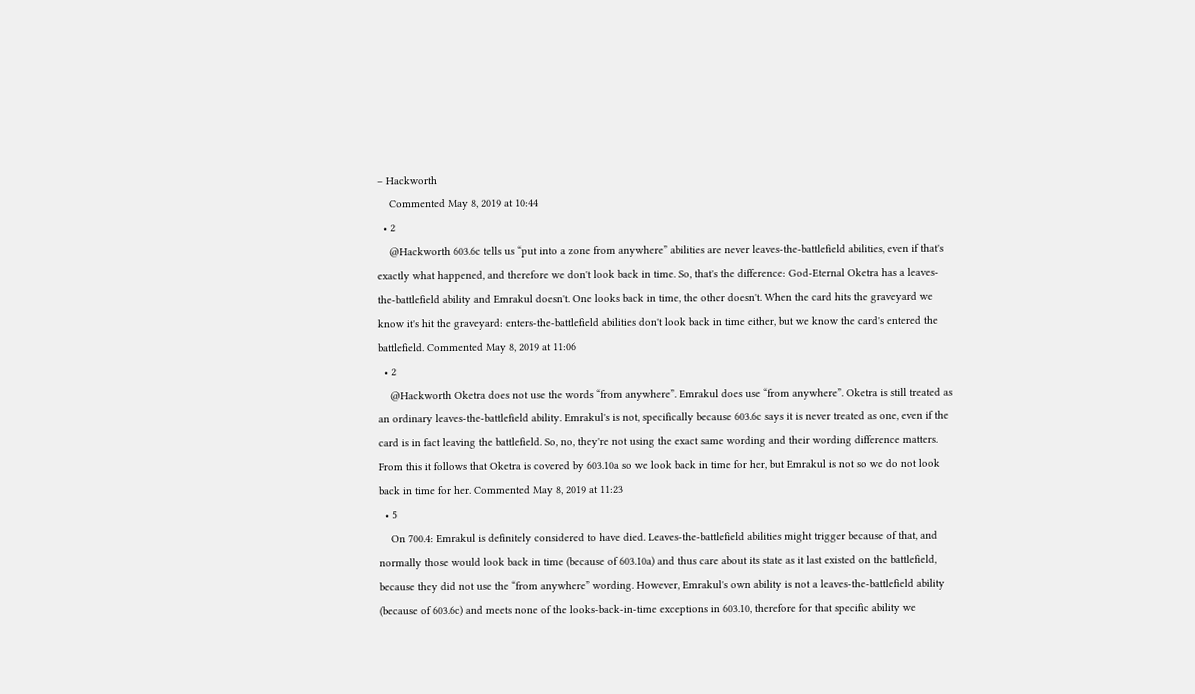– Hackworth
    Commented May 8, 2019 at 10:44
  • 2
    @Hackworth 603.6c tells us “put into a zone from anywhere” abilities are never leaves-the-battlefield abilities, even if that's exactly what happened, and therefore we don't look back in time. So, that's the difference: God-Eternal Oketra has a leaves-the-battlefield ability and Emrakul doesn't. One looks back in time, the other doesn't. When the card hits the graveyard we know it's hit the graveyard: enters-the-battlefield abilities don't look back in time either, but we know the card's entered the battlefield. Commented May 8, 2019 at 11:06
  • 2
    @Hackworth Oketra does not use the words “from anywhere”. Emrakul does use “from anywhere”. Oketra is still treated as an ordinary leaves-the-battlefield ability. Emrakul's is not, specifically because 603.6c says it is never treated as one, even if the card is in fact leaving the battlefield. So, no, they're not using the exact same wording and their wording difference matters. From this it follows that Oketra is covered by 603.10a so we look back in time for her, but Emrakul is not so we do not look back in time for her. Commented May 8, 2019 at 11:23
  • 5
    On 700.4: Emrakul is definitely considered to have died. Leaves-the-battlefield abilities might trigger because of that, and normally those would look back in time (because of 603.10a) and thus care about its state as it last existed on the battlefield, because they did not use the “from anywhere” wording. However, Emrakul's own ability is not a leaves-the-battlefield ability (because of 603.6c) and meets none of the looks-back-in-time exceptions in 603.10, therefore for that specific ability we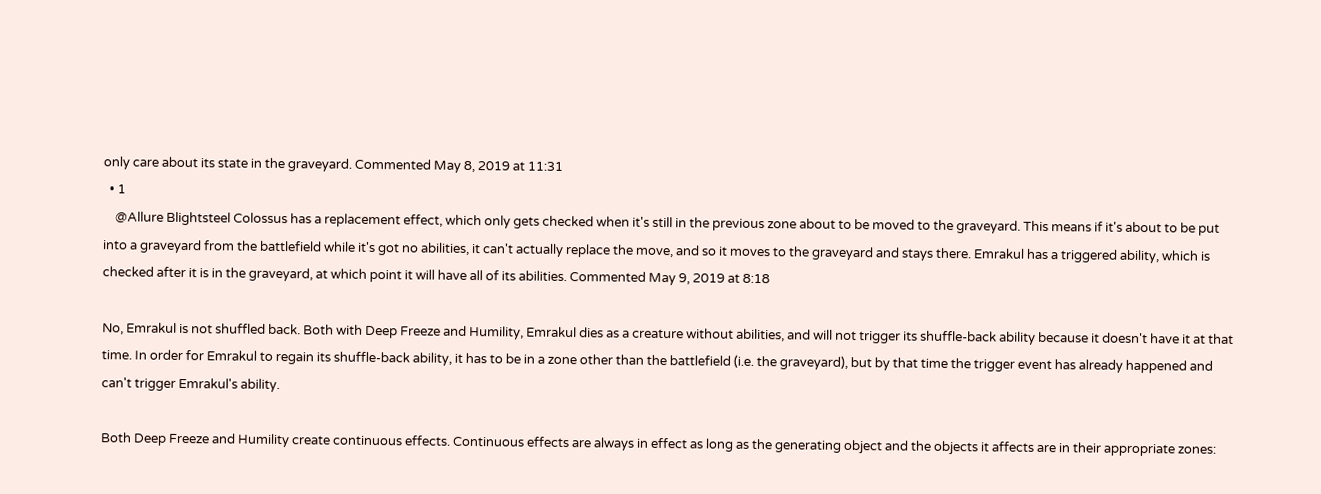only care about its state in the graveyard. Commented May 8, 2019 at 11:31
  • 1
    @Allure Blightsteel Colossus has a replacement effect, which only gets checked when it's still in the previous zone about to be moved to the graveyard. This means if it's about to be put into a graveyard from the battlefield while it's got no abilities, it can't actually replace the move, and so it moves to the graveyard and stays there. Emrakul has a triggered ability, which is checked after it is in the graveyard, at which point it will have all of its abilities. Commented May 9, 2019 at 8:18

No, Emrakul is not shuffled back. Both with Deep Freeze and Humility, Emrakul dies as a creature without abilities, and will not trigger its shuffle-back ability because it doesn't have it at that time. In order for Emrakul to regain its shuffle-back ability, it has to be in a zone other than the battlefield (i.e. the graveyard), but by that time the trigger event has already happened and can't trigger Emrakul's ability.

Both Deep Freeze and Humility create continuous effects. Continuous effects are always in effect as long as the generating object and the objects it affects are in their appropriate zones: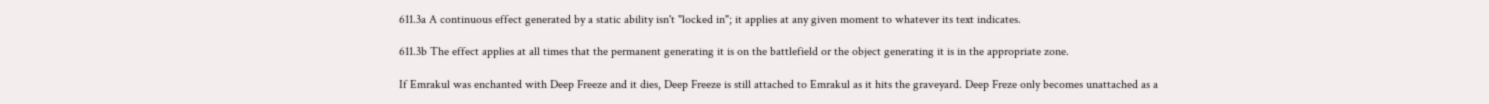611.3a A continuous effect generated by a static ability isn't "locked in"; it applies at any given moment to whatever its text indicates.

611.3b The effect applies at all times that the permanent generating it is on the battlefield or the object generating it is in the appropriate zone.

If Emrakul was enchanted with Deep Freeze and it dies, Deep Freeze is still attached to Emrakul as it hits the graveyard. Deep Freze only becomes unattached as a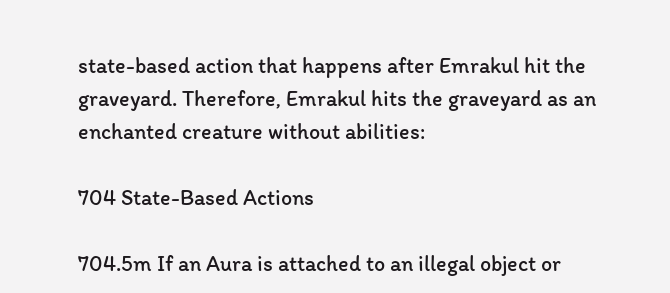state-based action that happens after Emrakul hit the graveyard. Therefore, Emrakul hits the graveyard as an enchanted creature without abilities:

704 State-Based Actions

704.5m If an Aura is attached to an illegal object or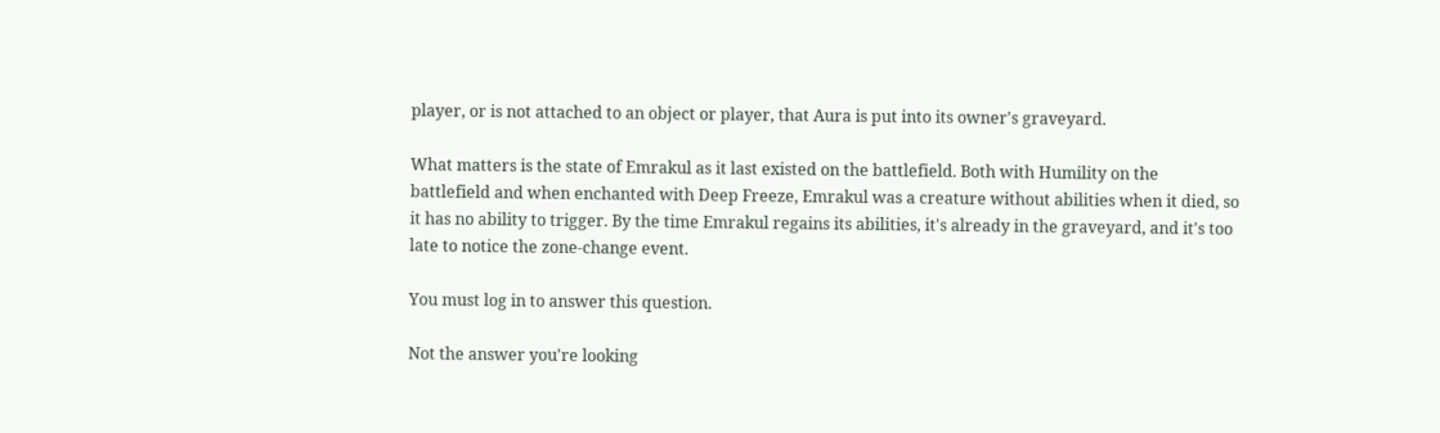player, or is not attached to an object or player, that Aura is put into its owner's graveyard.

What matters is the state of Emrakul as it last existed on the battlefield. Both with Humility on the battlefield and when enchanted with Deep Freeze, Emrakul was a creature without abilities when it died, so it has no ability to trigger. By the time Emrakul regains its abilities, it's already in the graveyard, and it's too late to notice the zone-change event.

You must log in to answer this question.

Not the answer you're looking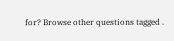for? Browse other questions tagged .